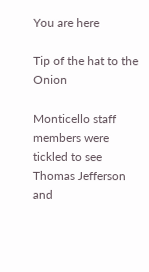You are here

Tip of the hat to the Onion

Monticello staff members were tickled to see Thomas Jefferson and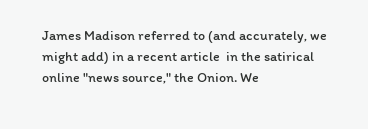James Madison referred to (and accurately, we might add) in a recent article  in the satirical online "news source," the Onion. We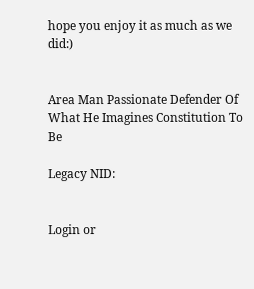hope you enjoy it as much as we did:)


Area Man Passionate Defender Of What He Imagines Constitution To Be

Legacy NID:


Login or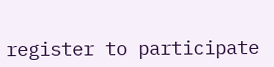register to participate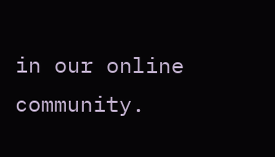in our online community.